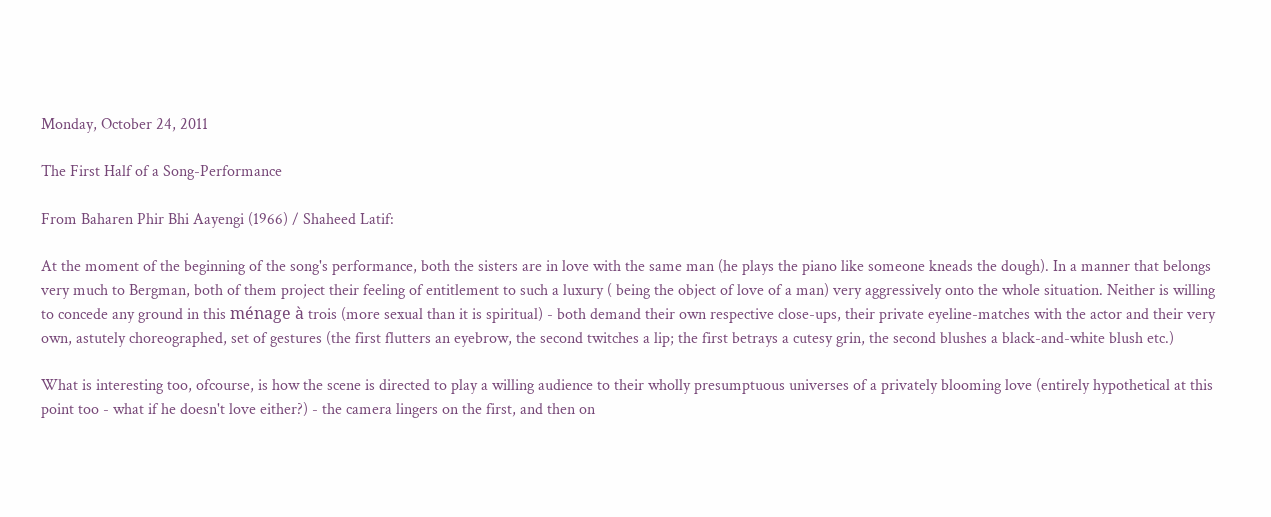Monday, October 24, 2011

The First Half of a Song-Performance

From Baharen Phir Bhi Aayengi (1966) / Shaheed Latif:

At the moment of the beginning of the song's performance, both the sisters are in love with the same man (he plays the piano like someone kneads the dough). In a manner that belongs very much to Bergman, both of them project their feeling of entitlement to such a luxury ( being the object of love of a man) very aggressively onto the whole situation. Neither is willing to concede any ground in this ménage à trois (more sexual than it is spiritual) - both demand their own respective close-ups, their private eyeline-matches with the actor and their very own, astutely choreographed, set of gestures (the first flutters an eyebrow, the second twitches a lip; the first betrays a cutesy grin, the second blushes a black-and-white blush etc.)

What is interesting too, ofcourse, is how the scene is directed to play a willing audience to their wholly presumptuous universes of a privately blooming love (entirely hypothetical at this point too - what if he doesn't love either?) - the camera lingers on the first, and then on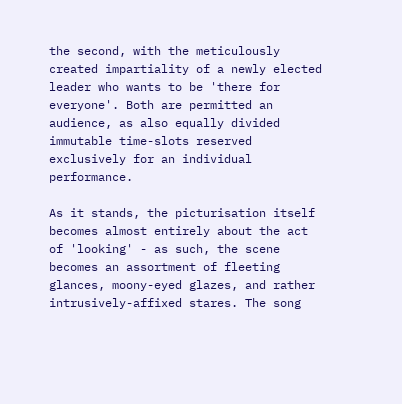the second, with the meticulously created impartiality of a newly elected leader who wants to be 'there for everyone'. Both are permitted an audience, as also equally divided immutable time-slots reserved exclusively for an individual performance.

As it stands, the picturisation itself becomes almost entirely about the act of 'looking' - as such, the scene becomes an assortment of fleeting glances, moony-eyed glazes, and rather intrusively-affixed stares. The song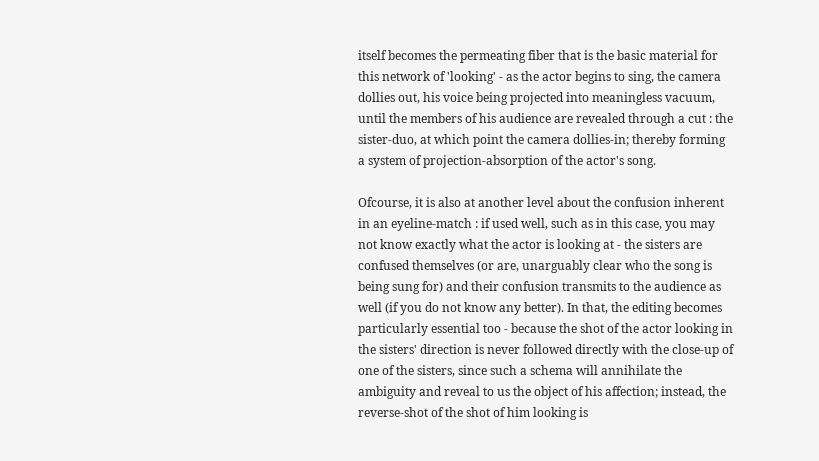itself becomes the permeating fiber that is the basic material for this network of 'looking' - as the actor begins to sing, the camera dollies out, his voice being projected into meaningless vacuum, until the members of his audience are revealed through a cut : the sister-duo, at which point the camera dollies-in; thereby forming a system of projection-absorption of the actor's song.

Ofcourse, it is also at another level about the confusion inherent in an eyeline-match : if used well, such as in this case, you may not know exactly what the actor is looking at - the sisters are confused themselves (or are, unarguably clear who the song is being sung for) and their confusion transmits to the audience as well (if you do not know any better). In that, the editing becomes particularly essential too - because the shot of the actor looking in the sisters' direction is never followed directly with the close-up of one of the sisters, since such a schema will annihilate the ambiguity and reveal to us the object of his affection; instead, the reverse-shot of the shot of him looking is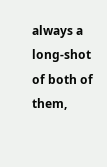always a long-shot of both of them,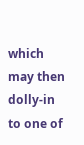which may then dolly-in to one of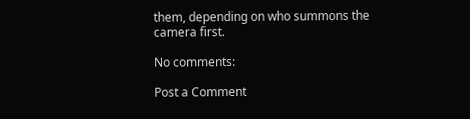them, depending on who summons the camera first.

No comments:

Post a Comment